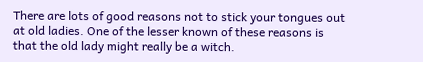There are lots of good reasons not to stick your tongues out at old ladies. One of the lesser known of these reasons is that the old lady might really be a witch.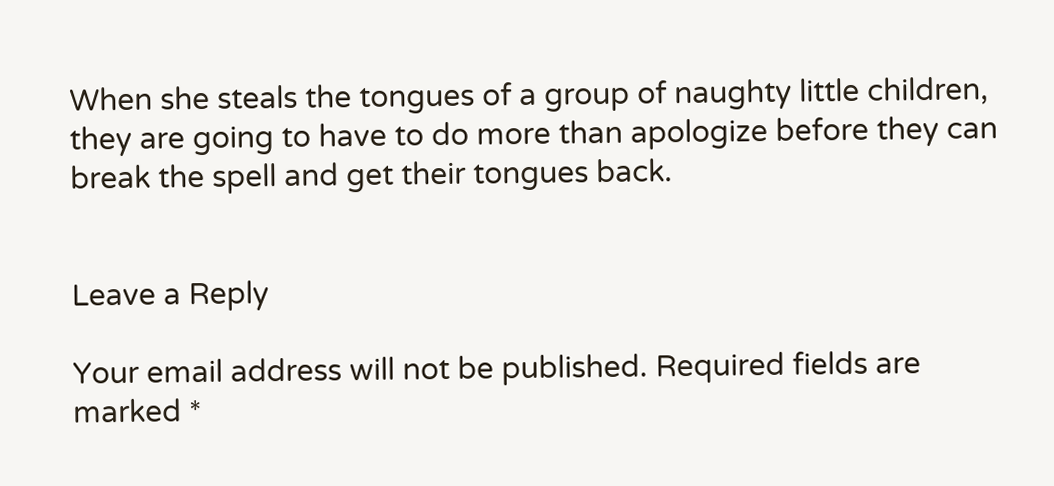When she steals the tongues of a group of naughty little children, they are going to have to do more than apologize before they can break the spell and get their tongues back.


Leave a Reply

Your email address will not be published. Required fields are marked *